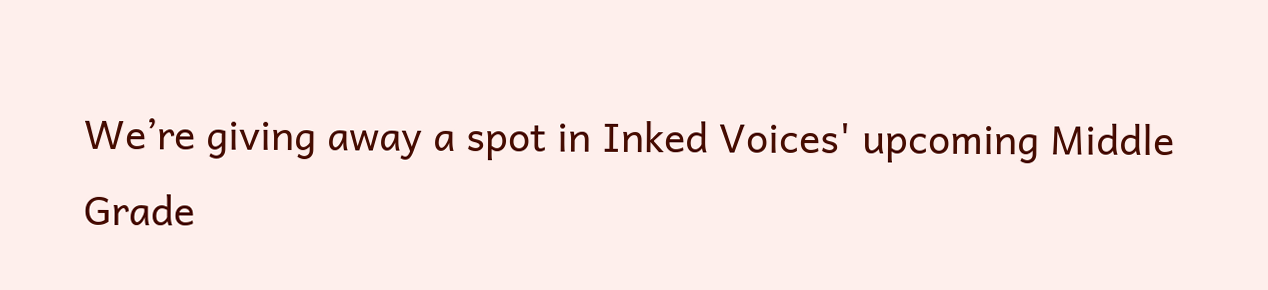We’re giving away a spot in Inked Voices' upcoming Middle Grade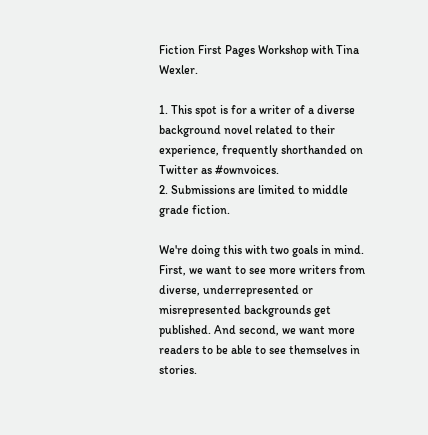Fiction First Pages Workshop with Tina Wexler.

1. This spot is for a writer of a diverse background novel related to their experience, frequently shorthanded on Twitter as #ownvoices.
2. Submissions are limited to middle grade fiction.

We're doing this with two goals in mind. First, we want to see more writers from diverse, underrepresented or misrepresented backgrounds get published. And second, we want more readers to be able to see themselves in stories.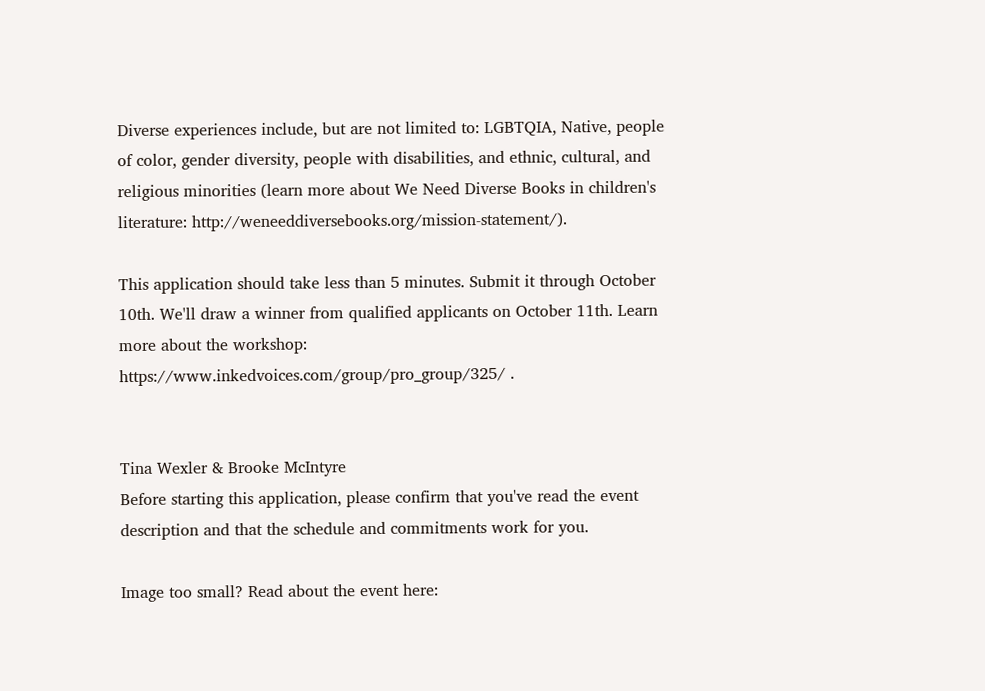Diverse experiences include, but are not limited to: LGBTQIA, Native, people of color, gender diversity, people with disabilities, and ethnic, cultural, and religious minorities (learn more about We Need Diverse Books in children's literature: http://weneeddiversebooks.org/mission-statement/).

This application should take less than 5 minutes. Submit it through October 10th. We'll draw a winner from qualified applicants on October 11th. Learn more about the workshop: https://www.inkedvoices.com/group/pro_group/325/ .


Tina Wexler & Brooke McIntyre
Before starting this application, please confirm that you've read the event description and that the schedule and commitments work for you.

Image too small? Read about the event here: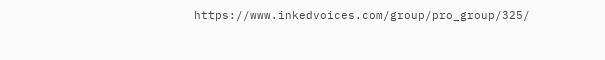https://www.inkedvoices.com/group/pro_group/325/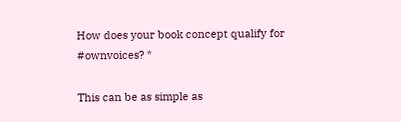How does your book concept qualify for #ownvoices? *

This can be as simple as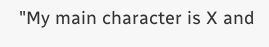"My main character is X and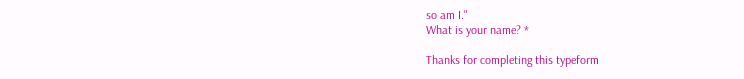so am I."
What is your name? *

Thanks for completing this typeform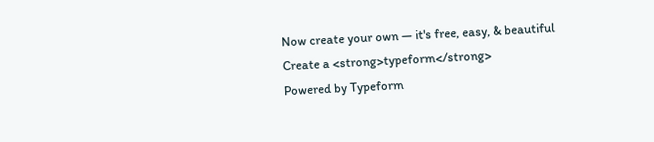Now create your own — it's free, easy, & beautiful
Create a <strong>typeform</strong>
Powered by Typeform